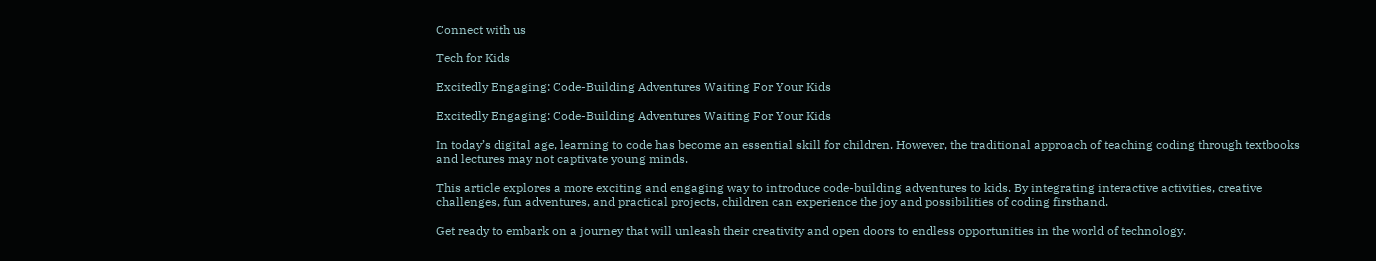Connect with us

Tech for Kids

Excitedly Engaging: Code-Building Adventures Waiting For Your Kids

Excitedly Engaging: Code-Building Adventures Waiting For Your Kids

In today’s digital age, learning to code has become an essential skill for children. However, the traditional approach of teaching coding through textbooks and lectures may not captivate young minds.

This article explores a more exciting and engaging way to introduce code-building adventures to kids. By integrating interactive activities, creative challenges, fun adventures, and practical projects, children can experience the joy and possibilities of coding firsthand.

Get ready to embark on a journey that will unleash their creativity and open doors to endless opportunities in the world of technology.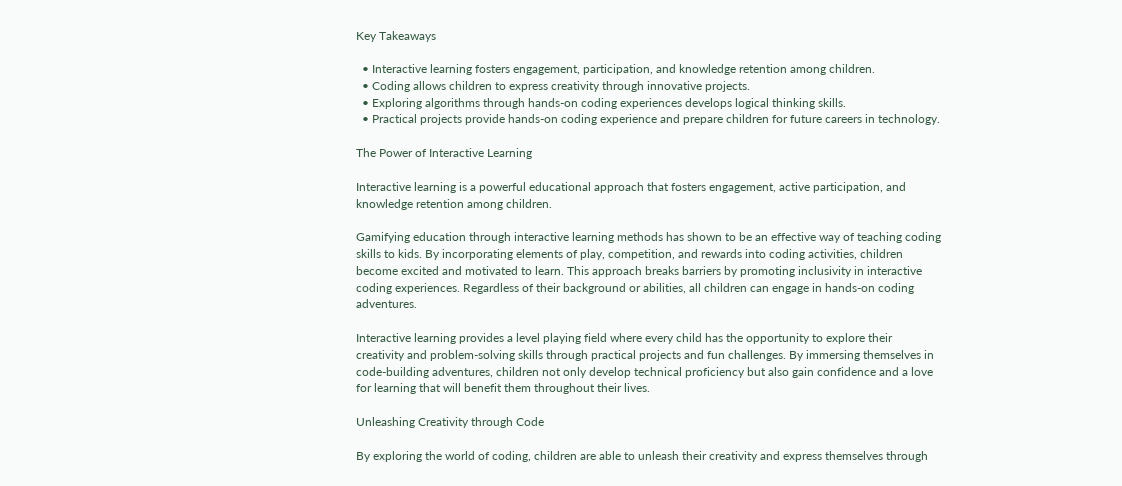Key Takeaways

  • Interactive learning fosters engagement, participation, and knowledge retention among children.
  • Coding allows children to express creativity through innovative projects.
  • Exploring algorithms through hands-on coding experiences develops logical thinking skills.
  • Practical projects provide hands-on coding experience and prepare children for future careers in technology.

The Power of Interactive Learning

Interactive learning is a powerful educational approach that fosters engagement, active participation, and knowledge retention among children.

Gamifying education through interactive learning methods has shown to be an effective way of teaching coding skills to kids. By incorporating elements of play, competition, and rewards into coding activities, children become excited and motivated to learn. This approach breaks barriers by promoting inclusivity in interactive coding experiences. Regardless of their background or abilities, all children can engage in hands-on coding adventures.

Interactive learning provides a level playing field where every child has the opportunity to explore their creativity and problem-solving skills through practical projects and fun challenges. By immersing themselves in code-building adventures, children not only develop technical proficiency but also gain confidence and a love for learning that will benefit them throughout their lives.

Unleashing Creativity through Code

By exploring the world of coding, children are able to unleash their creativity and express themselves through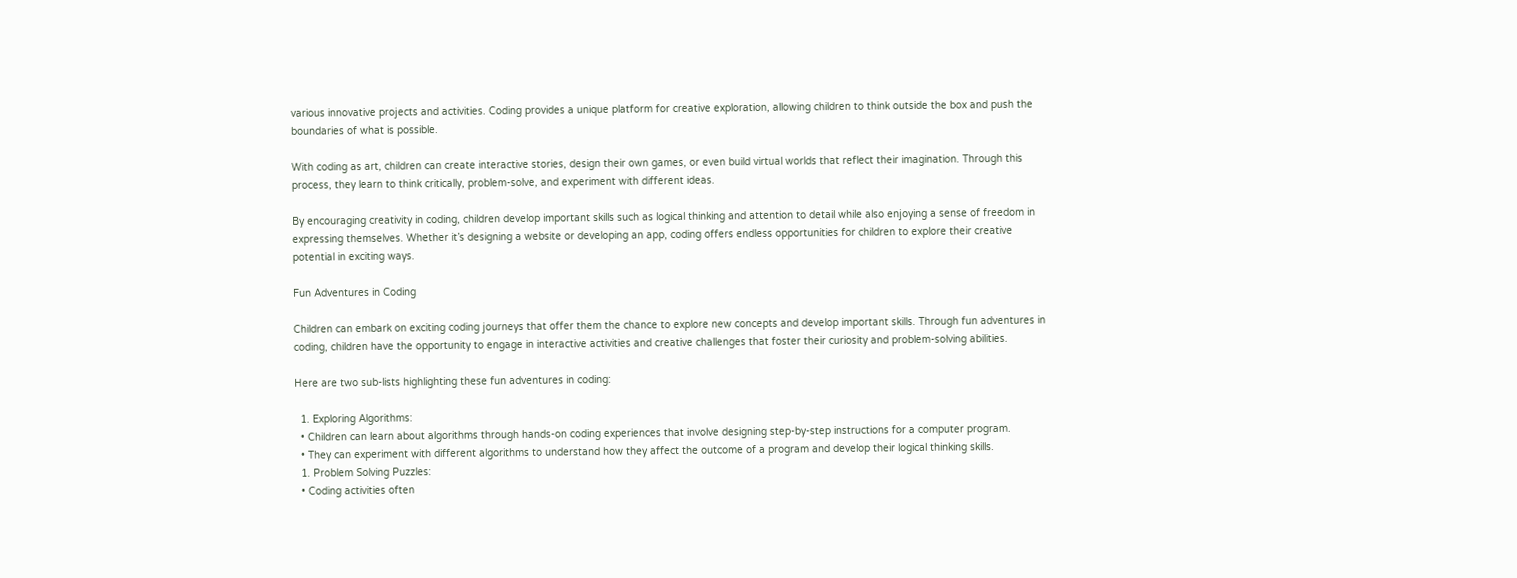various innovative projects and activities. Coding provides a unique platform for creative exploration, allowing children to think outside the box and push the boundaries of what is possible.

With coding as art, children can create interactive stories, design their own games, or even build virtual worlds that reflect their imagination. Through this process, they learn to think critically, problem-solve, and experiment with different ideas.

By encouraging creativity in coding, children develop important skills such as logical thinking and attention to detail while also enjoying a sense of freedom in expressing themselves. Whether it’s designing a website or developing an app, coding offers endless opportunities for children to explore their creative potential in exciting ways.

Fun Adventures in Coding

Children can embark on exciting coding journeys that offer them the chance to explore new concepts and develop important skills. Through fun adventures in coding, children have the opportunity to engage in interactive activities and creative challenges that foster their curiosity and problem-solving abilities.

Here are two sub-lists highlighting these fun adventures in coding:

  1. Exploring Algorithms:
  • Children can learn about algorithms through hands-on coding experiences that involve designing step-by-step instructions for a computer program.
  • They can experiment with different algorithms to understand how they affect the outcome of a program and develop their logical thinking skills.
  1. Problem Solving Puzzles:
  • Coding activities often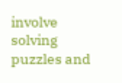involve solving puzzles and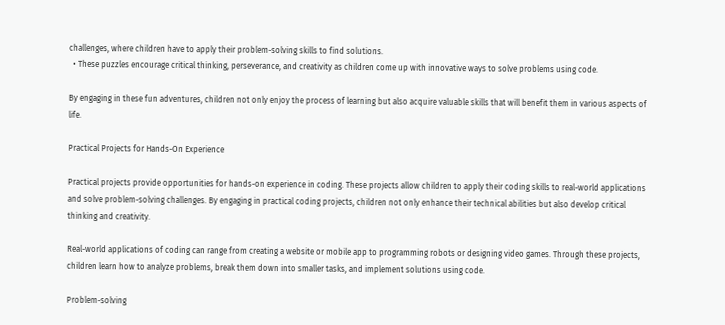challenges, where children have to apply their problem-solving skills to find solutions.
  • These puzzles encourage critical thinking, perseverance, and creativity as children come up with innovative ways to solve problems using code.

By engaging in these fun adventures, children not only enjoy the process of learning but also acquire valuable skills that will benefit them in various aspects of life.

Practical Projects for Hands-On Experience

Practical projects provide opportunities for hands-on experience in coding. These projects allow children to apply their coding skills to real-world applications and solve problem-solving challenges. By engaging in practical coding projects, children not only enhance their technical abilities but also develop critical thinking and creativity.

Real-world applications of coding can range from creating a website or mobile app to programming robots or designing video games. Through these projects, children learn how to analyze problems, break them down into smaller tasks, and implement solutions using code.

Problem-solving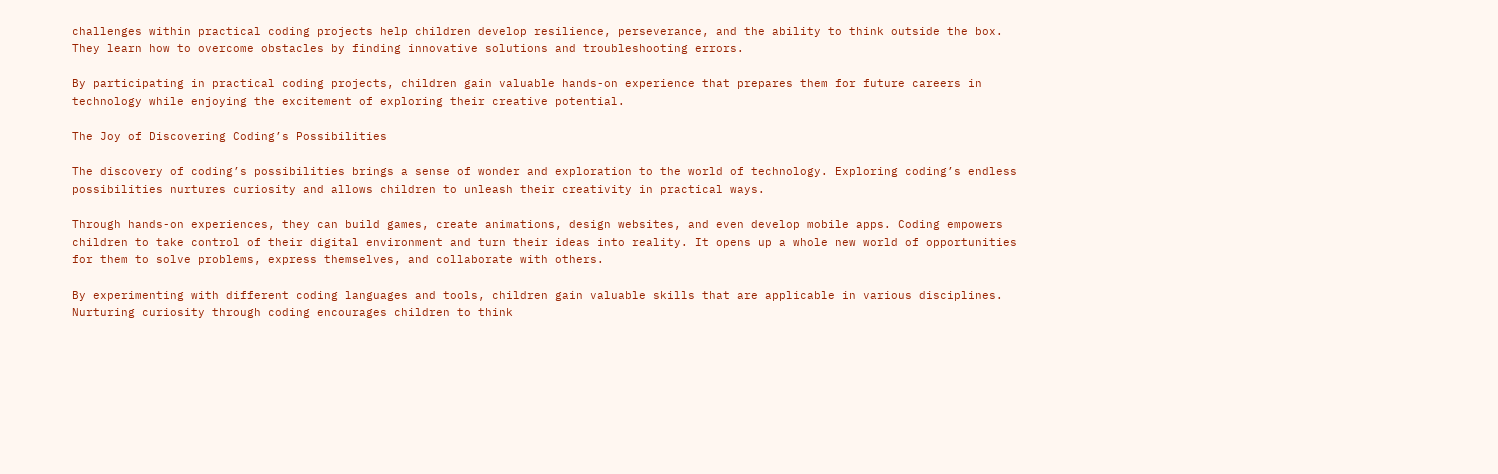challenges within practical coding projects help children develop resilience, perseverance, and the ability to think outside the box. They learn how to overcome obstacles by finding innovative solutions and troubleshooting errors.

By participating in practical coding projects, children gain valuable hands-on experience that prepares them for future careers in technology while enjoying the excitement of exploring their creative potential.

The Joy of Discovering Coding’s Possibilities

The discovery of coding’s possibilities brings a sense of wonder and exploration to the world of technology. Exploring coding’s endless possibilities nurtures curiosity and allows children to unleash their creativity in practical ways.

Through hands-on experiences, they can build games, create animations, design websites, and even develop mobile apps. Coding empowers children to take control of their digital environment and turn their ideas into reality. It opens up a whole new world of opportunities for them to solve problems, express themselves, and collaborate with others.

By experimenting with different coding languages and tools, children gain valuable skills that are applicable in various disciplines. Nurturing curiosity through coding encourages children to think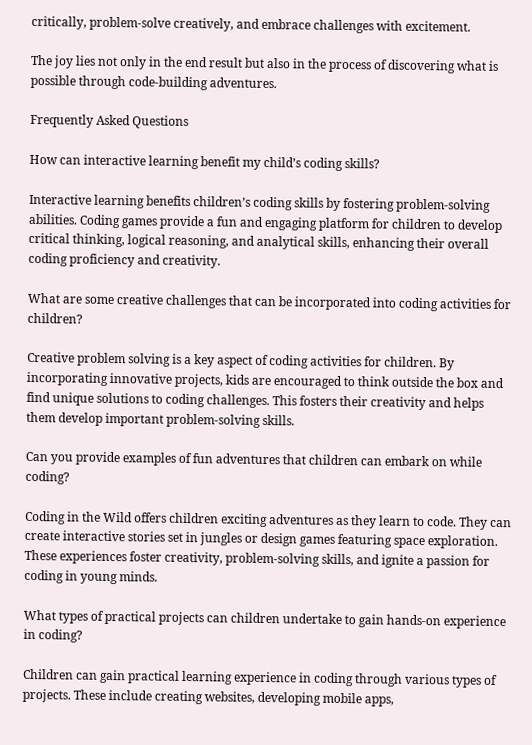critically, problem-solve creatively, and embrace challenges with excitement.

The joy lies not only in the end result but also in the process of discovering what is possible through code-building adventures.

Frequently Asked Questions

How can interactive learning benefit my child’s coding skills?

Interactive learning benefits children’s coding skills by fostering problem-solving abilities. Coding games provide a fun and engaging platform for children to develop critical thinking, logical reasoning, and analytical skills, enhancing their overall coding proficiency and creativity.

What are some creative challenges that can be incorporated into coding activities for children?

Creative problem solving is a key aspect of coding activities for children. By incorporating innovative projects, kids are encouraged to think outside the box and find unique solutions to coding challenges. This fosters their creativity and helps them develop important problem-solving skills.

Can you provide examples of fun adventures that children can embark on while coding?

Coding in the Wild offers children exciting adventures as they learn to code. They can create interactive stories set in jungles or design games featuring space exploration. These experiences foster creativity, problem-solving skills, and ignite a passion for coding in young minds.

What types of practical projects can children undertake to gain hands-on experience in coding?

Children can gain practical learning experience in coding through various types of projects. These include creating websites, developing mobile apps,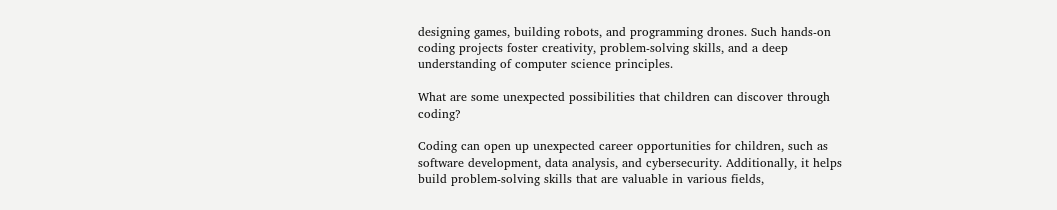designing games, building robots, and programming drones. Such hands-on coding projects foster creativity, problem-solving skills, and a deep understanding of computer science principles.

What are some unexpected possibilities that children can discover through coding?

Coding can open up unexpected career opportunities for children, such as software development, data analysis, and cybersecurity. Additionally, it helps build problem-solving skills that are valuable in various fields,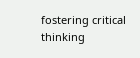fostering critical thinking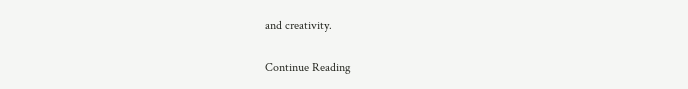and creativity.

Continue Reading